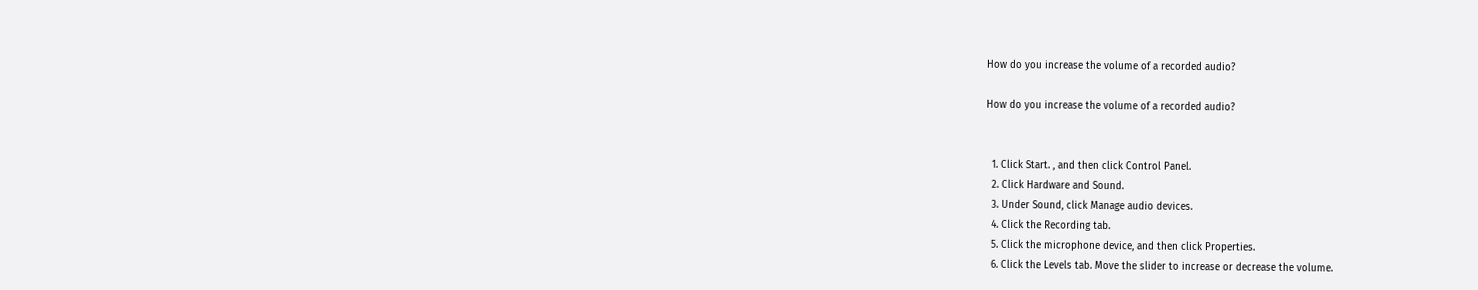How do you increase the volume of a recorded audio?

How do you increase the volume of a recorded audio?


  1. Click Start. , and then click Control Panel.
  2. Click Hardware and Sound.
  3. Under Sound, click Manage audio devices.
  4. Click the Recording tab.
  5. Click the microphone device, and then click Properties.
  6. Click the Levels tab. Move the slider to increase or decrease the volume.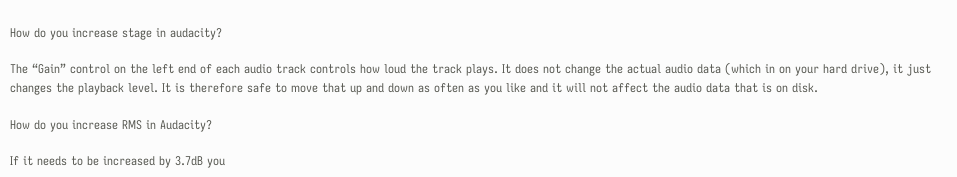How do you increase stage in audacity?

The “Gain” control on the left end of each audio track controls how loud the track plays. It does not change the actual audio data (which in on your hard drive), it just changes the playback level. It is therefore safe to move that up and down as often as you like and it will not affect the audio data that is on disk.

How do you increase RMS in Audacity?

If it needs to be increased by 3.7dB you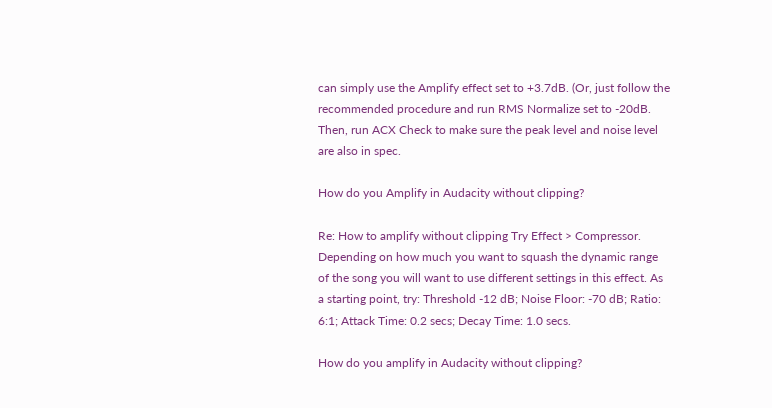can simply use the Amplify effect set to +3.7dB. (Or, just follow the recommended procedure and run RMS Normalize set to -20dB. Then, run ACX Check to make sure the peak level and noise level are also in spec.

How do you Amplify in Audacity without clipping?

Re: How to amplify without clipping Try Effect > Compressor. Depending on how much you want to squash the dynamic range of the song you will want to use different settings in this effect. As a starting point, try: Threshold -12 dB; Noise Floor: -70 dB; Ratio: 6:1; Attack Time: 0.2 secs; Decay Time: 1.0 secs.

How do you amplify in Audacity without clipping?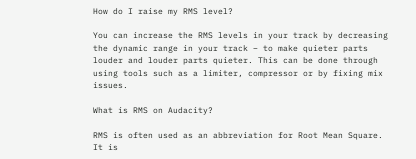How do I raise my RMS level?

You can increase the RMS levels in your track by decreasing the dynamic range in your track – to make quieter parts louder and louder parts quieter. This can be done through using tools such as a limiter, compressor or by fixing mix issues.

What is RMS on Audacity?

RMS is often used as an abbreviation for Root Mean Square. It is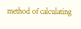method of calculating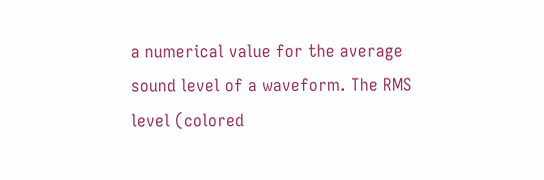a numerical value for the average sound level of a waveform. The RMS level (colored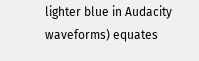lighter blue in Audacity waveforms) equates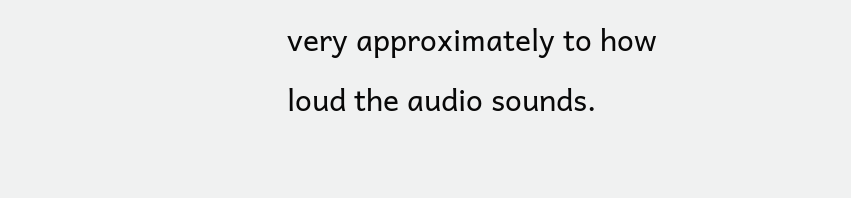very approximately to how loud the audio sounds.